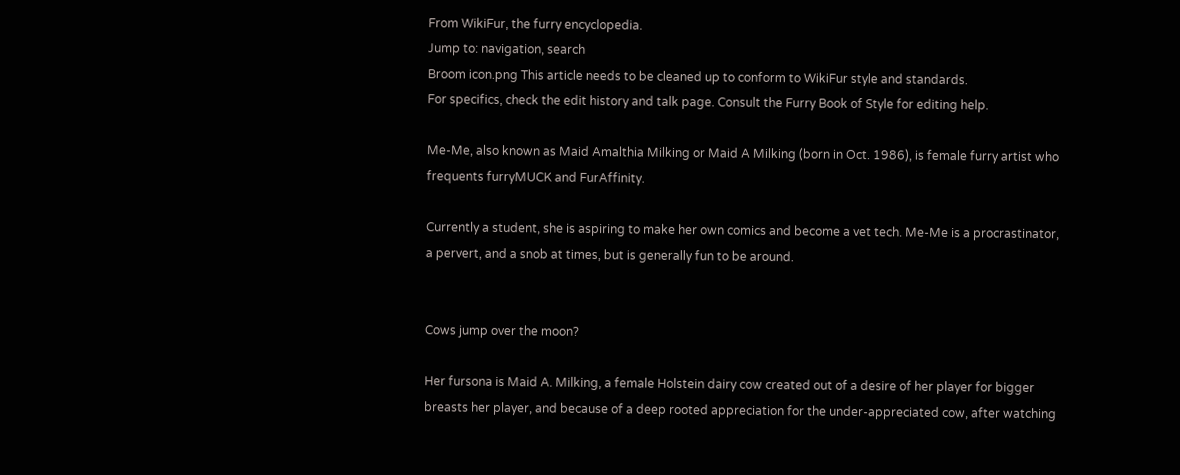From WikiFur, the furry encyclopedia.
Jump to: navigation, search
Broom icon.png This article needs to be cleaned up to conform to WikiFur style and standards.
For specifics, check the edit history and talk page. Consult the Furry Book of Style for editing help.

Me-Me, also known as Maid Amalthia Milking or Maid A Milking (born in Oct. 1986), is female furry artist who frequents furryMUCK and FurAffinity.

Currently a student, she is aspiring to make her own comics and become a vet tech. Me-Me is a procrastinator, a pervert, and a snob at times, but is generally fun to be around.


Cows jump over the moon?

Her fursona is Maid A. Milking, a female Holstein dairy cow created out of a desire of her player for bigger breasts her player, and because of a deep rooted appreciation for the under-appreciated cow, after watching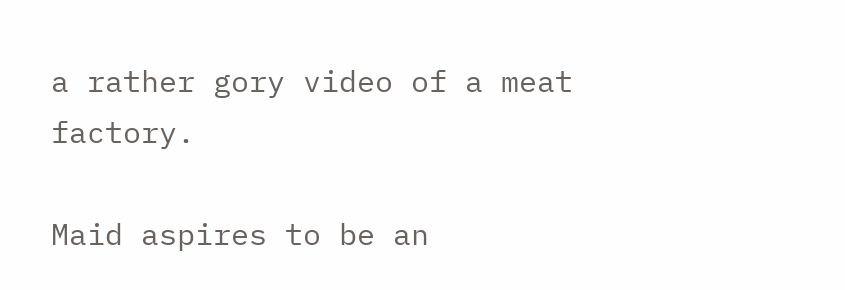a rather gory video of a meat factory.

Maid aspires to be an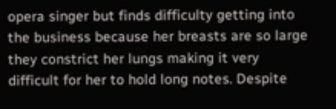opera singer but finds difficulty getting into the business because her breasts are so large they constrict her lungs making it very difficult for her to hold long notes. Despite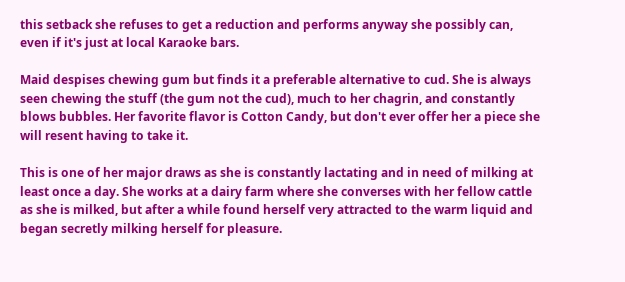this setback she refuses to get a reduction and performs anyway she possibly can, even if it's just at local Karaoke bars.

Maid despises chewing gum but finds it a preferable alternative to cud. She is always seen chewing the stuff (the gum not the cud), much to her chagrin, and constantly blows bubbles. Her favorite flavor is Cotton Candy, but don't ever offer her a piece she will resent having to take it.

This is one of her major draws as she is constantly lactating and in need of milking at least once a day. She works at a dairy farm where she converses with her fellow cattle as she is milked, but after a while found herself very attracted to the warm liquid and began secretly milking herself for pleasure.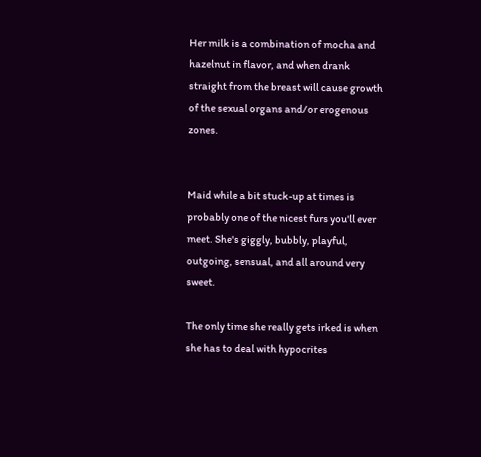Her milk is a combination of mocha and hazelnut in flavor, and when drank straight from the breast will cause growth of the sexual organs and/or erogenous zones.


Maid while a bit stuck-up at times is probably one of the nicest furs you'll ever meet. She's giggly, bubbly, playful, outgoing, sensual, and all around very sweet.

The only time she really gets irked is when she has to deal with hypocrites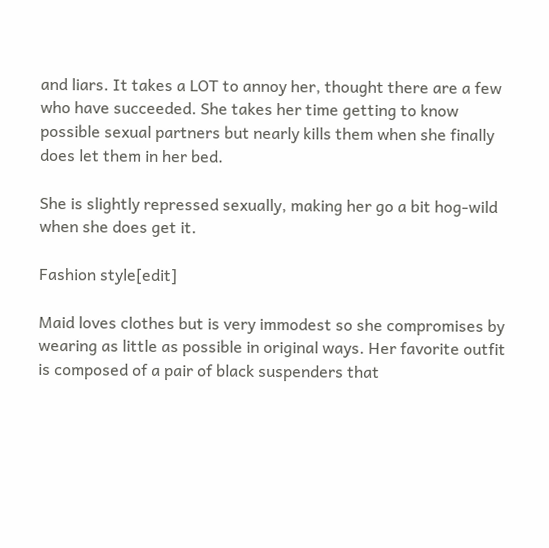and liars. It takes a LOT to annoy her, thought there are a few who have succeeded. She takes her time getting to know possible sexual partners but nearly kills them when she finally does let them in her bed.

She is slightly repressed sexually, making her go a bit hog-wild when she does get it.

Fashion style[edit]

Maid loves clothes but is very immodest so she compromises by wearing as little as possible in original ways. Her favorite outfit is composed of a pair of black suspenders that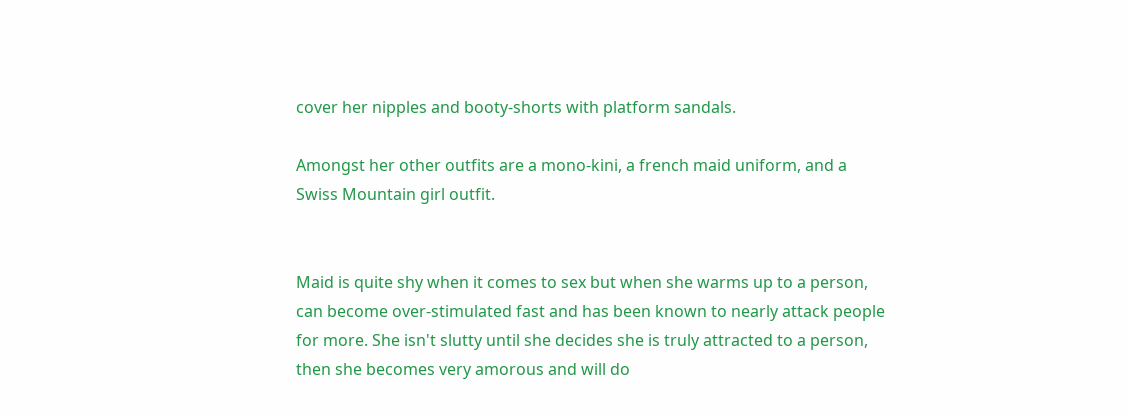cover her nipples and booty-shorts with platform sandals.

Amongst her other outfits are a mono-kini, a french maid uniform, and a Swiss Mountain girl outfit.


Maid is quite shy when it comes to sex but when she warms up to a person, can become over-stimulated fast and has been known to nearly attack people for more. She isn't slutty until she decides she is truly attracted to a person, then she becomes very amorous and will do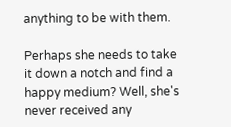anything to be with them.

Perhaps she needs to take it down a notch and find a happy medium? Well, she's never received any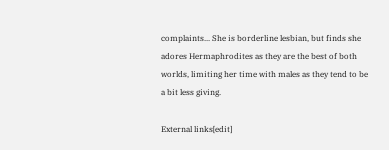complaints... She is borderline lesbian, but finds she adores Hermaphrodites as they are the best of both worlds, limiting her time with males as they tend to be a bit less giving.

External links[edit]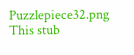Puzzlepiece32.png This stub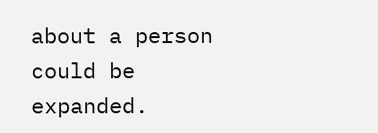about a person could be expanded.